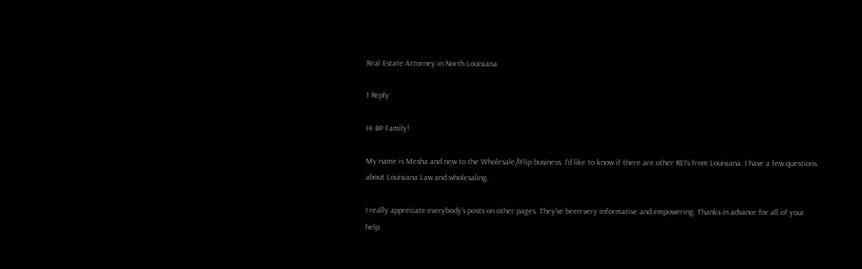Real Estate Attorney in North Louisiana

1 Reply

Hi BP Family!

My name is Mesha and new to the Wholesale/lFlip business. I'd like to know if there are other REI's from Louisiana. I have a few questions about Louisiana Law and wholesaling.

I really appreciate everybody's posts on other pages. They've been very informative and empowering. Thanks in advance for all of your help.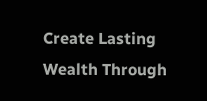Create Lasting Wealth Through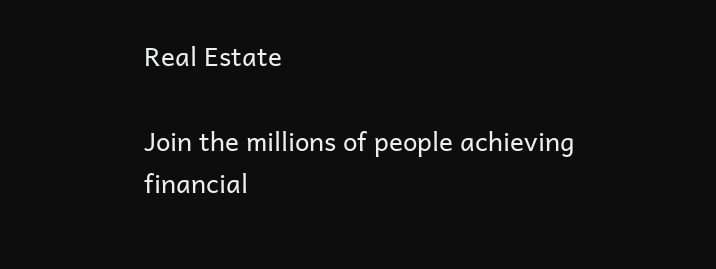Real Estate

Join the millions of people achieving financial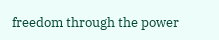freedom through the power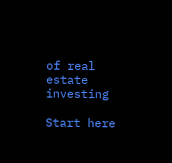of real estate investing

Start here